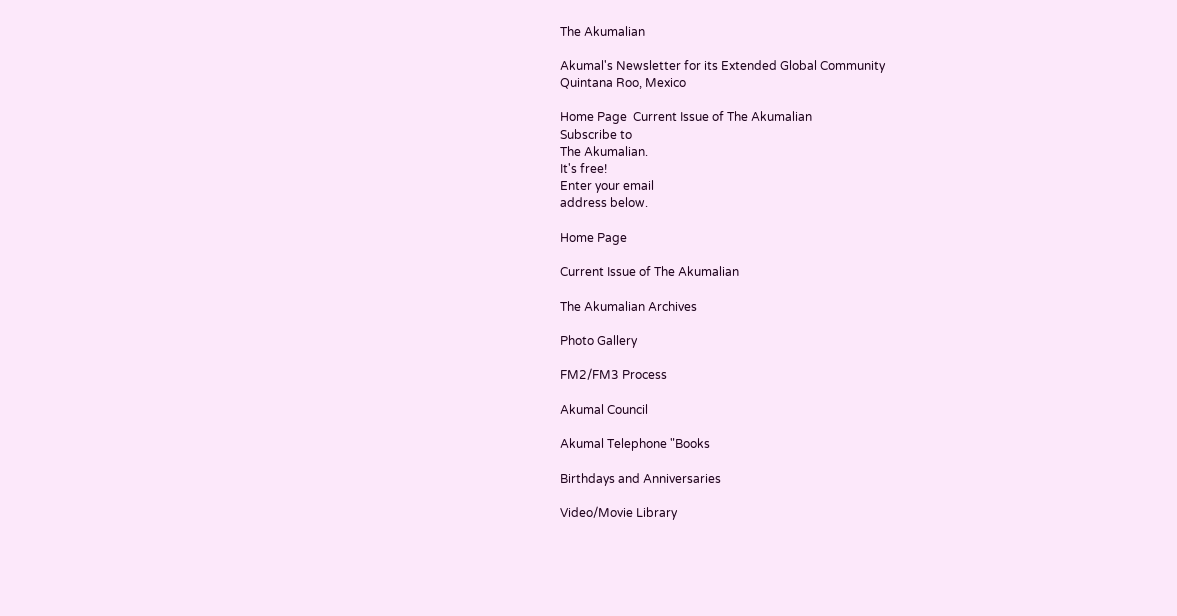The Akumalian

Akumal's Newsletter for its Extended Global Community
Quintana Roo, Mexico

Home Page  Current Issue of The Akumalian
Subscribe to
The Akumalian.
It's free!
Enter your email
address below.

Home Page

Current Issue of The Akumalian

The Akumalian Archives

Photo Gallery

FM2/FM3 Process

Akumal Council

Akumal Telephone "Books

Birthdays and Anniversaries

Video/Movie Library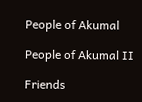People of Akumal

People of Akumal II

Friends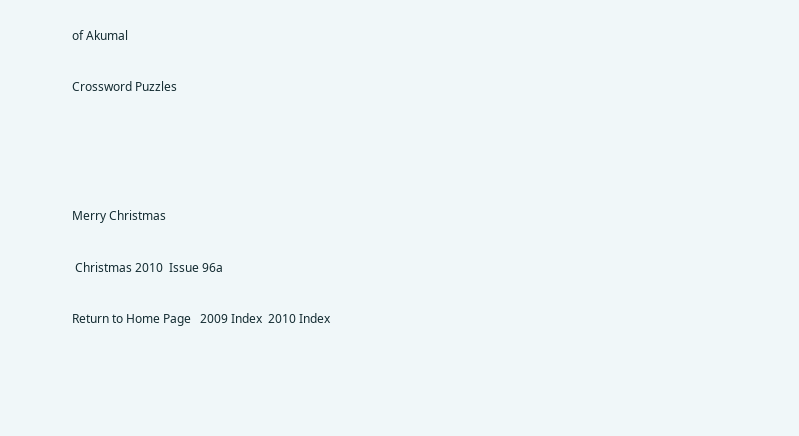of Akumal

Crossword Puzzles




Merry Christmas

 Christmas 2010  Issue 96a

Return to Home Page   2009 Index  2010 Index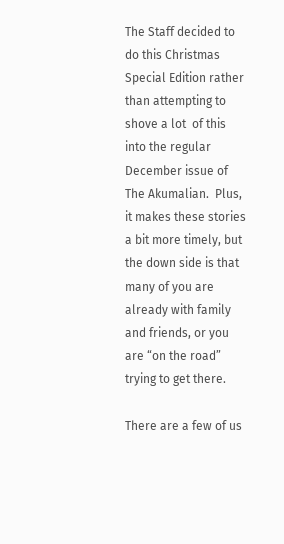The Staff decided to do this Christmas Special Edition rather than attempting to shove a lot  of this into the regular December issue of The Akumalian.  Plus, it makes these stories a bit more timely, but the down side is that many of you are already with family and friends, or you are “on the road” trying to get there.

There are a few of us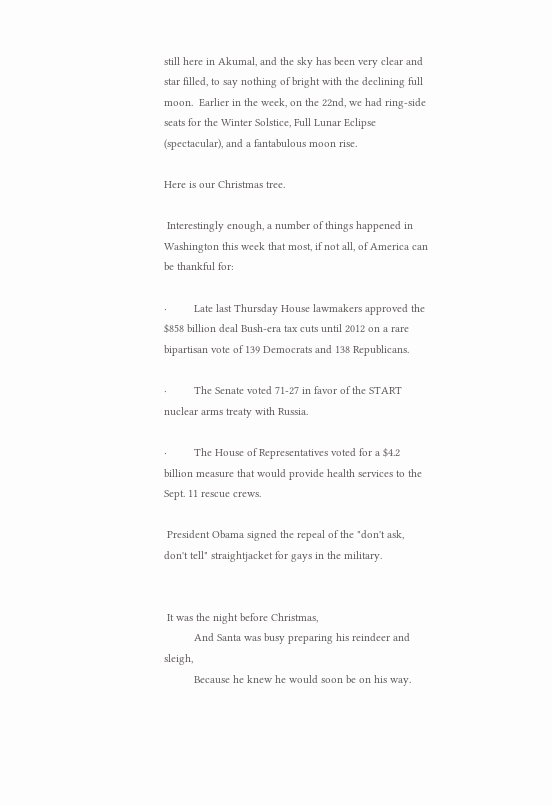still here in Akumal, and the sky has been very clear and star filled, to say nothing of bright with the declining full moon.  Earlier in the week, on the 22nd, we had ring-side seats for the Winter Solstice, Full Lunar Eclipse (spectacular), and a fantabulous moon rise.

Here is our Christmas tree.

 Interestingly enough, a number of things happened in Washington this week that most, if not all, of America can be thankful for:

·         Late last Thursday House lawmakers approved the $858 billion deal Bush-era tax cuts until 2012 on a rare bipartisan vote of 139 Democrats and 138 Republicans.

·         The Senate voted 71-27 in favor of the START nuclear arms treaty with Russia.

·         The House of Representatives voted for a $4.2 billion measure that would provide health services to the Sept. 11 rescue crews.

 President Obama signed the repeal of the "don't ask, don't tell" straightjacket for gays in the military.


 It was the night before Christmas,
          And Santa was busy preparing his reindeer and sleigh,
          Because he knew he would soon be on his way.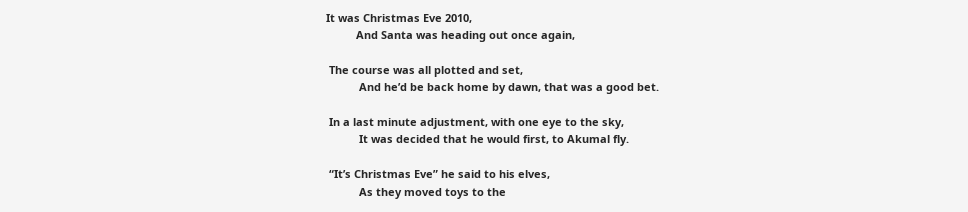It was Christmas Eve 2010,
          And Santa was heading out once again,

 The course was all plotted and set,
           And he’d be back home by dawn, that was a good bet.

 In a last minute adjustment, with one eye to the sky,
           It was decided that he would first, to Akumal fly.

 “It’s Christmas Eve” he said to his elves,
           As they moved toys to the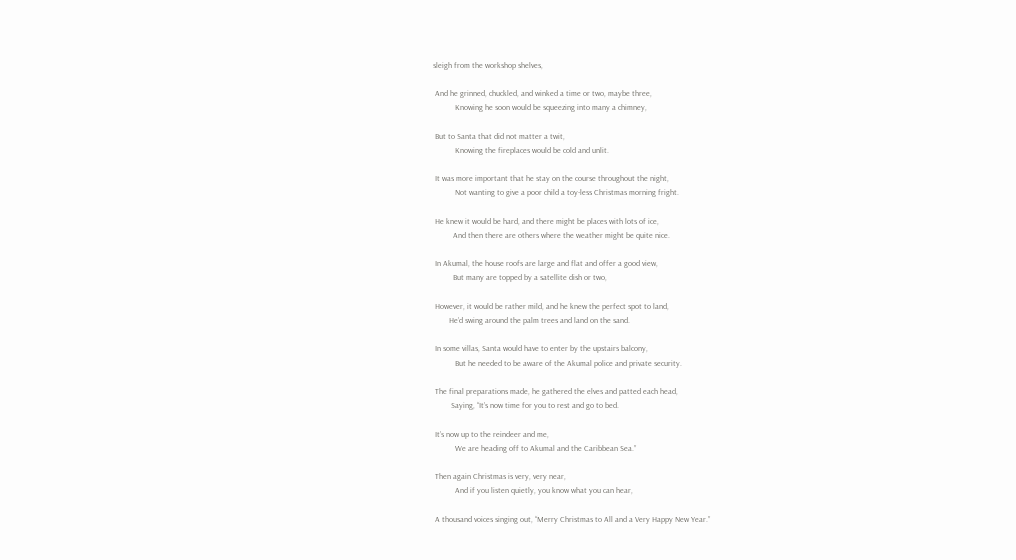sleigh from the workshop shelves,

 And he grinned, chuckled, and winked a time or two, maybe three,
           Knowing he soon would be squeezing into many a chimney,

 But to Santa that did not matter a twit,
           Knowing the fireplaces would be cold and unlit.

 It was more important that he stay on the course throughout the night,
           Not wanting to give a poor child a toy-less Christmas morning fright.

 He knew it would be hard, and there might be places with lots of ice,
          And then there are others where the weather might be quite nice.

 In Akumal, the house roofs are large and flat and offer a good view,
          But many are topped by a satellite dish or two,

 However, it would be rather mild, and he knew the perfect spot to land,
        He’d swing around the palm trees and land on the sand.

 In some villas, Santa would have to enter by the upstairs balcony,
           But he needed to be aware of the Akumal police and private security.

 The final preparations made, he gathered the elves and patted each head,
         Saying, “It’s now time for you to rest and go to bed.

 It’s now up to the reindeer and me,
           We are heading off to Akumal and the Caribbean Sea.”

 Then again Christmas is very, very near,
           And if you listen quietly, you know what you can hear,

 A thousand voices singing out, “Merry Christmas to All and a Very Happy New Year.”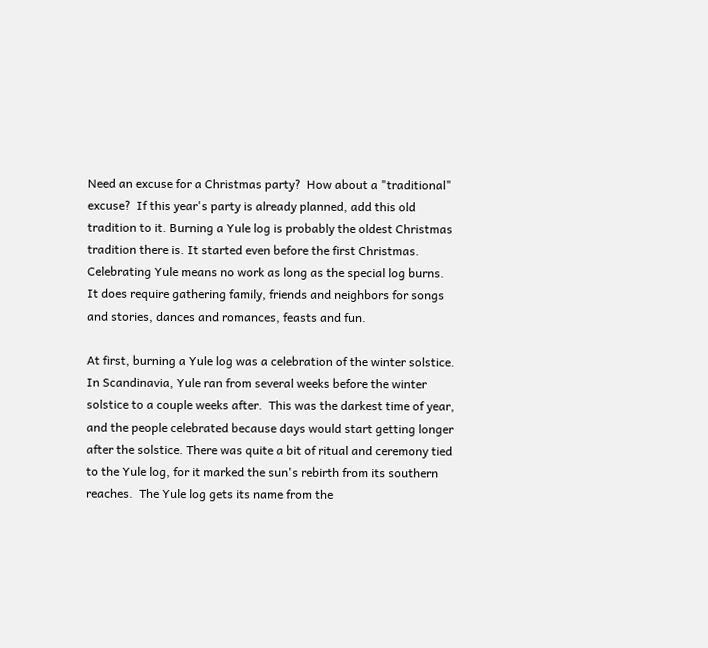Need an excuse for a Christmas party?  How about a "traditional" excuse?  If this year's party is already planned, add this old tradition to it. Burning a Yule log is probably the oldest Christmas tradition there is. It started even before the first Christmas.  Celebrating Yule means no work as long as the special log burns.  It does require gathering family, friends and neighbors for songs and stories, dances and romances, feasts and fun.

At first, burning a Yule log was a celebration of the winter solstice. In Scandinavia, Yule ran from several weeks before the winter solstice to a couple weeks after.  This was the darkest time of year, and the people celebrated because days would start getting longer after the solstice. There was quite a bit of ritual and ceremony tied to the Yule log, for it marked the sun's rebirth from its southern reaches.  The Yule log gets its name from the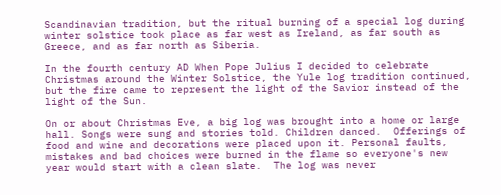Scandinavian tradition, but the ritual burning of a special log during winter solstice took place as far west as Ireland, as far south as Greece, and as far north as Siberia.

In the fourth century AD When Pope Julius I decided to celebrate Christmas around the Winter Solstice, the Yule log tradition continued, but the fire came to represent the light of the Savior instead of the light of the Sun.

On or about Christmas Eve, a big log was brought into a home or large hall. Songs were sung and stories told. Children danced.  Offerings of food and wine and decorations were placed upon it. Personal faults, mistakes and bad choices were burned in the flame so everyone's new year would start with a clean slate.  The log was never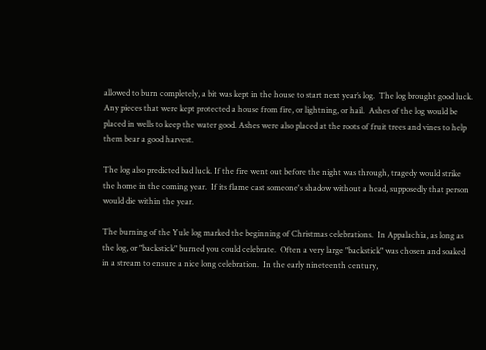allowed to burn completely, a bit was kept in the house to start next year’s log.  The log brought good luck. Any pieces that were kept protected a house from fire, or lightning, or hail.  Ashes of the log would be placed in wells to keep the water good. Ashes were also placed at the roots of fruit trees and vines to help them bear a good harvest.

The log also predicted bad luck. If the fire went out before the night was through, tragedy would strike the home in the coming year.  If its flame cast someone's shadow without a head, supposedly that person would die within the year.

The burning of the Yule log marked the beginning of Christmas celebrations.  In Appalachia, as long as the log, or "backstick" burned you could celebrate.  Often a very large "backstick" was chosen and soaked in a stream to ensure a nice long celebration.  In the early nineteenth century,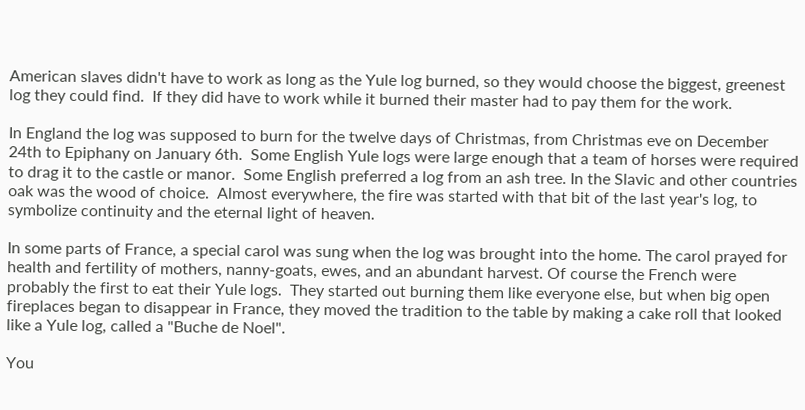American slaves didn't have to work as long as the Yule log burned, so they would choose the biggest, greenest log they could find.  If they did have to work while it burned their master had to pay them for the work.

In England the log was supposed to burn for the twelve days of Christmas, from Christmas eve on December 24th to Epiphany on January 6th.  Some English Yule logs were large enough that a team of horses were required to drag it to the castle or manor.  Some English preferred a log from an ash tree. In the Slavic and other countries oak was the wood of choice.  Almost everywhere, the fire was started with that bit of the last year's log, to symbolize continuity and the eternal light of heaven.

In some parts of France, a special carol was sung when the log was brought into the home. The carol prayed for health and fertility of mothers, nanny-goats, ewes, and an abundant harvest. Of course the French were probably the first to eat their Yule logs.  They started out burning them like everyone else, but when big open fireplaces began to disappear in France, they moved the tradition to the table by making a cake roll that looked like a Yule log, called a "Buche de Noel".

You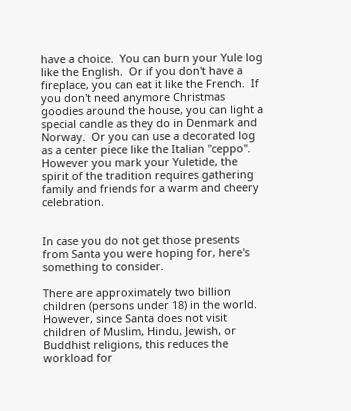have a choice.  You can burn your Yule log like the English.  Or if you don't have a fireplace, you can eat it like the French.  If you don't need anymore Christmas goodies around the house, you can light a special candle as they do in Denmark and Norway.  Or you can use a decorated log as a center piece like the Italian "ceppo".  However you mark your Yuletide, the spirit of the tradition requires gathering family and friends for a warm and cheery celebration.


In case you do not get those presents from Santa you were hoping for, here's something to consider.

There are approximately two billion children (persons under 18) in the world.  However, since Santa does not visit children of Muslim, Hindu, Jewish, or Buddhist religions, this reduces the workload for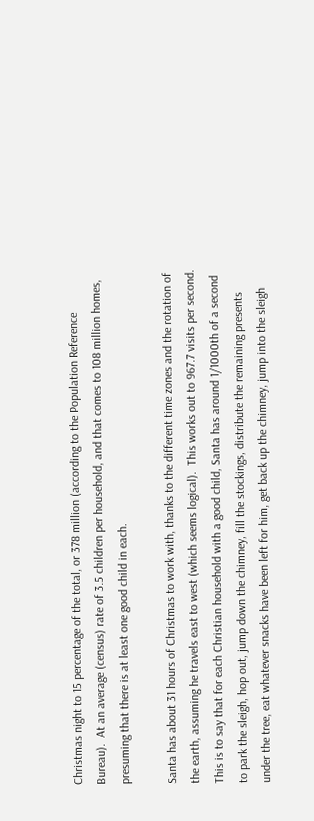Christmas night to 15 percentage of the total, or 378 million (according to the Population Reference Bureau).  At an average (census) rate of 3.5 children per household, and that comes to 108 million homes, presuming that there is at least one good child in each.

Santa has about 31 hours of Christmas to work with, thanks to the different time zones and the rotation of the earth, assuming he travels east to west (which seems logical).  This works out to 967.7 visits per second.  This is to say that for each Christian household with a good child, Santa has around 1/1000th of a second to park the sleigh, hop out, jump down the chimney, fill the stockings, distribute the remaining presents under the tree, eat whatever snacks have been left for him, get back up the chimney, jump into the sleigh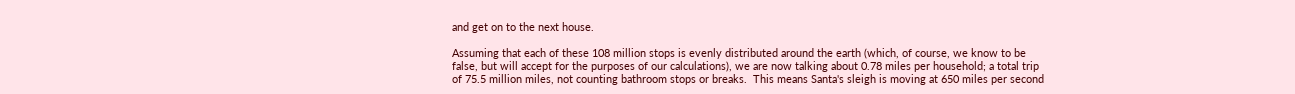and get on to the next house.

Assuming that each of these 108 million stops is evenly distributed around the earth (which, of course, we know to be false, but will accept for the purposes of our calculations), we are now talking about 0.78 miles per household; a total trip of 75.5 million miles, not counting bathroom stops or breaks.  This means Santa's sleigh is moving at 650 miles per second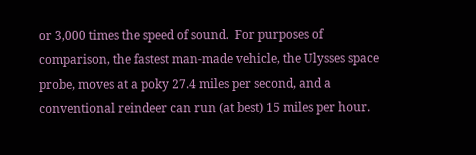or 3,000 times the speed of sound.  For purposes of comparison, the fastest man-made vehicle, the Ulysses space probe, moves at a poky 27.4 miles per second, and a conventional reindeer can run (at best) 15 miles per hour.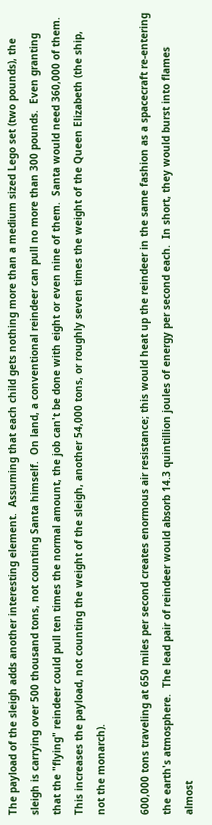The payload of the sleigh adds another interesting element.  Assuming that each child gets nothing more than a medium sized Lego set (two pounds), the sleigh is carrying over 500 thousand tons, not counting Santa himself.  On land, a conventional reindeer can pull no more than 300 pounds.  Even granting that the "flying" reindeer could pull ten times the normal amount, the job can't be done with eight or even nine of them.  Santa would need 360,000 of them.  This increases the payload, not counting the weight of the sleigh, another 54,000 tons, or roughly seven times the weight of the Queen Elizabeth (the ship, not the monarch).

600,000 tons traveling at 650 miles per second creates enormous air resistance; this would heat up the reindeer in the same fashion as a spacecraft re-entering the earth's atmosphere.  The lead pair of reindeer would absorb 14.3 quintillion joules of energy per second each.  In short, they would burst into flames almost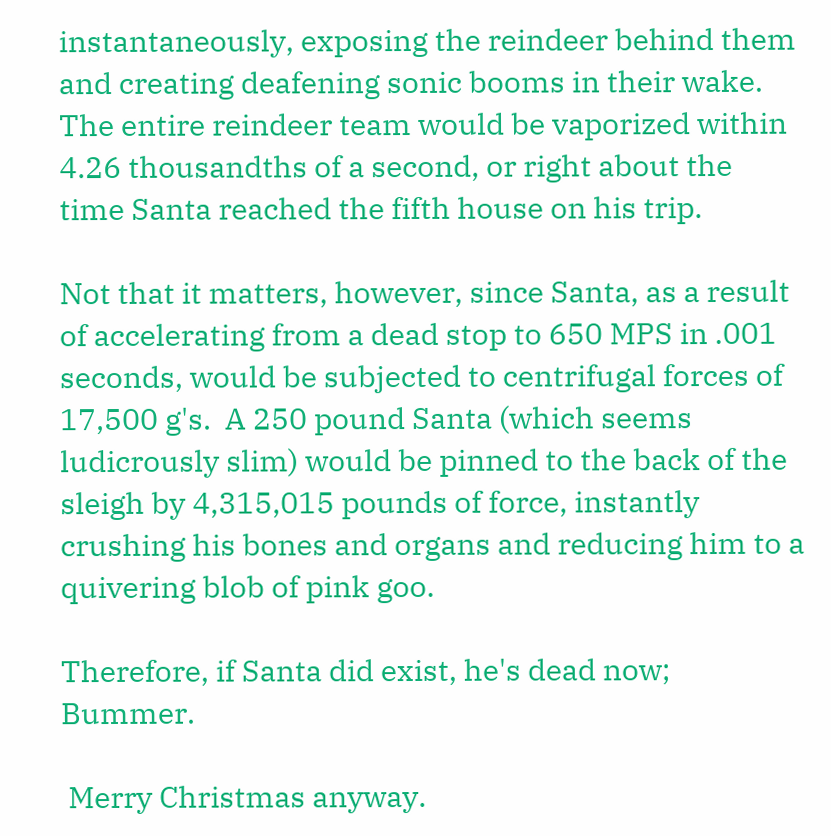instantaneously, exposing the reindeer behind them and creating deafening sonic booms in their wake.  The entire reindeer team would be vaporized within 4.26 thousandths of a second, or right about the time Santa reached the fifth house on his trip.

Not that it matters, however, since Santa, as a result of accelerating from a dead stop to 650 MPS in .001 seconds, would be subjected to centrifugal forces of 17,500 g's.  A 250 pound Santa (which seems ludicrously slim) would be pinned to the back of the sleigh by 4,315,015 pounds of force, instantly crushing his bones and organs and reducing him to a quivering blob of pink goo.

Therefore, if Santa did exist, he's dead now; Bummer.

 Merry Christmas anyway.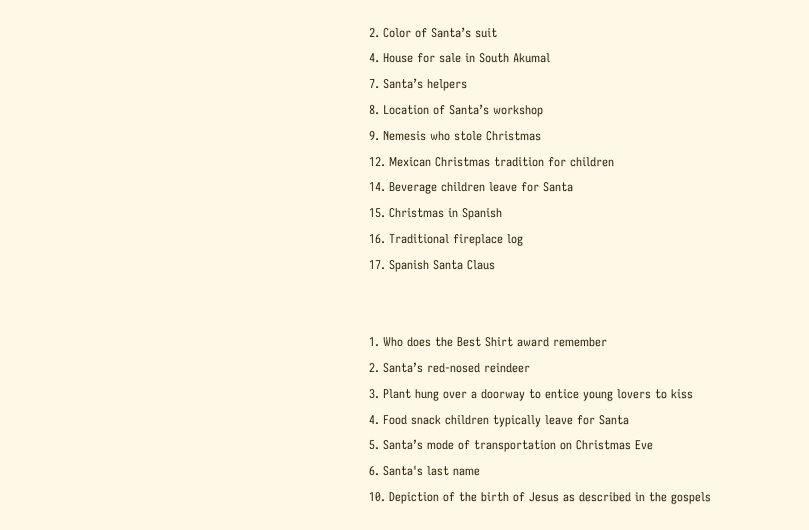2. Color of Santa’s suit
4. House for sale in South Akumal
7. Santa’s helpers
8. Location of Santa’s workshop
9. Nemesis who stole Christmas
12. Mexican Christmas tradition for children
14. Beverage children leave for Santa
15. Christmas in Spanish
16. Traditional fireplace log
17. Spanish Santa Claus


1. Who does the Best Shirt award remember
2. Santa’s red-nosed reindeer
3. Plant hung over a doorway to entice young lovers to kiss
4. Food snack children typically leave for Santa
5. Santa’s mode of transportation on Christmas Eve
6. Santa's last name
10. Depiction of the birth of Jesus as described in the gospels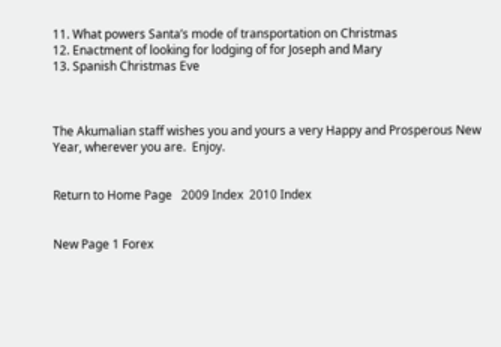11. What powers Santa’s mode of transportation on Christmas
12. Enactment of looking for lodging of for Joseph and Mary
13. Spanish Christmas Eve



The Akumalian staff wishes you and yours a very Happy and Prosperous New Year, wherever you are.  Enjoy.


Return to Home Page   2009 Index  2010 Index


New Page 1 Forex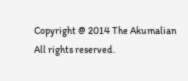Copyright @ 2014 The Akumalian
All rights reserved.